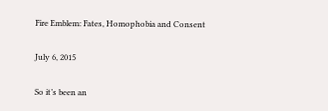Fire Emblem: Fates, Homophobia and Consent

July 6, 2015

So it’s been an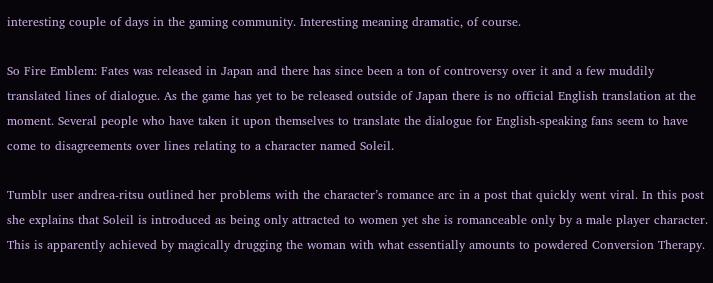interesting couple of days in the gaming community. Interesting meaning dramatic, of course.

So Fire Emblem: Fates was released in Japan and there has since been a ton of controversy over it and a few muddily translated lines of dialogue. As the game has yet to be released outside of Japan there is no official English translation at the moment. Several people who have taken it upon themselves to translate the dialogue for English-speaking fans seem to have come to disagreements over lines relating to a character named Soleil.

Tumblr user andrea-ritsu outlined her problems with the character’s romance arc in a post that quickly went viral. In this post she explains that Soleil is introduced as being only attracted to women yet she is romanceable only by a male player character. This is apparently achieved by magically drugging the woman with what essentially amounts to powdered Conversion Therapy.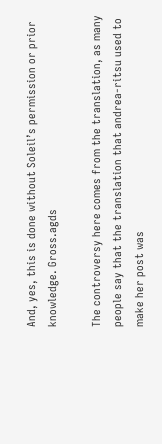And, yes, this is done without Soleil’s permission or prior knowledge. Gross.agds

The controversy here comes from the translation, as many people say that the translation that andrea-ritsu used to make her post was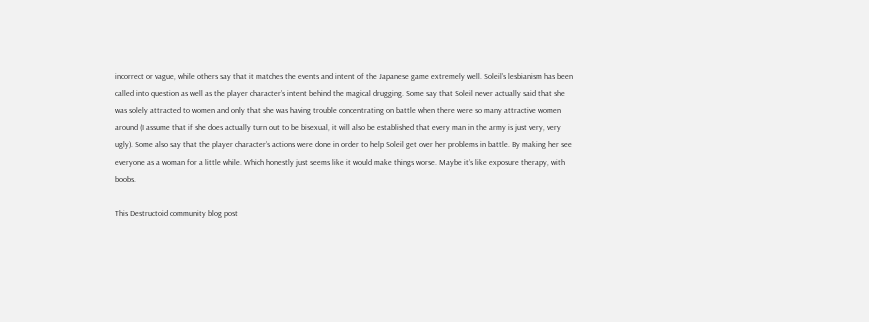incorrect or vague, while others say that it matches the events and intent of the Japanese game extremely well. Soleil’s lesbianism has been called into question as well as the player character’s intent behind the magical drugging. Some say that Soleil never actually said that she was solely attracted to women and only that she was having trouble concentrating on battle when there were so many attractive women around (I assume that if she does actually turn out to be bisexual, it will also be established that every man in the army is just very, very ugly). Some also say that the player character’s actions were done in order to help Soleil get over her problems in battle. By making her see everyone as a woman for a little while. Which honestly just seems like it would make things worse. Maybe it’s like exposure therapy, with boobs.

This Destructoid community blog post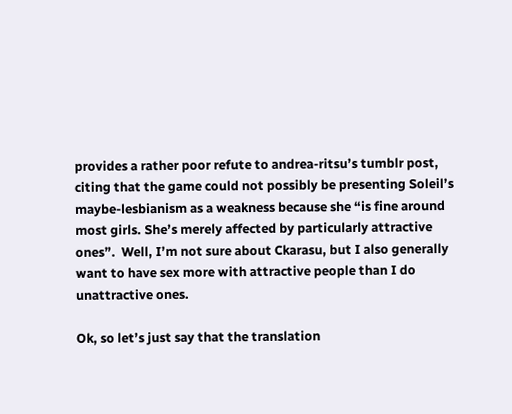provides a rather poor refute to andrea-ritsu’s tumblr post, citing that the game could not possibly be presenting Soleil’s maybe-lesbianism as a weakness because she “is fine around most girls. She’s merely affected by particularly attractive ones”.  Well, I’m not sure about Ckarasu, but I also generally want to have sex more with attractive people than I do unattractive ones.

Ok, so let’s just say that the translation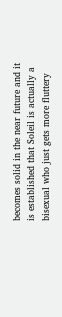becomes solid in the near future and it is established that Soleil is actually a bisexual who just gets more fluttery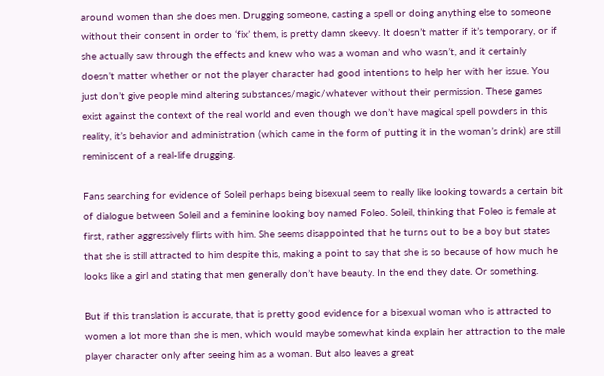around women than she does men. Drugging someone, casting a spell or doing anything else to someone without their consent in order to ‘fix’ them, is pretty damn skeevy. It doesn’t matter if it’s temporary, or if she actually saw through the effects and knew who was a woman and who wasn’t, and it certainly doesn’t matter whether or not the player character had good intentions to help her with her issue. You just don’t give people mind altering substances/magic/whatever without their permission. These games exist against the context of the real world and even though we don’t have magical spell powders in this reality, it’s behavior and administration (which came in the form of putting it in the woman’s drink) are still reminiscent of a real-life drugging.

Fans searching for evidence of Soleil perhaps being bisexual seem to really like looking towards a certain bit of dialogue between Soleil and a feminine looking boy named Foleo. Soleil, thinking that Foleo is female at first, rather aggressively flirts with him. She seems disappointed that he turns out to be a boy but states that she is still attracted to him despite this, making a point to say that she is so because of how much he looks like a girl and stating that men generally don’t have beauty. In the end they date. Or something.

But if this translation is accurate, that is pretty good evidence for a bisexual woman who is attracted to women a lot more than she is men, which would maybe somewhat kinda explain her attraction to the male player character only after seeing him as a woman. But also leaves a great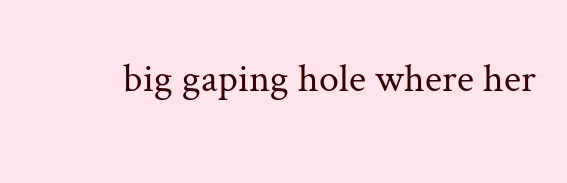big gaping hole where her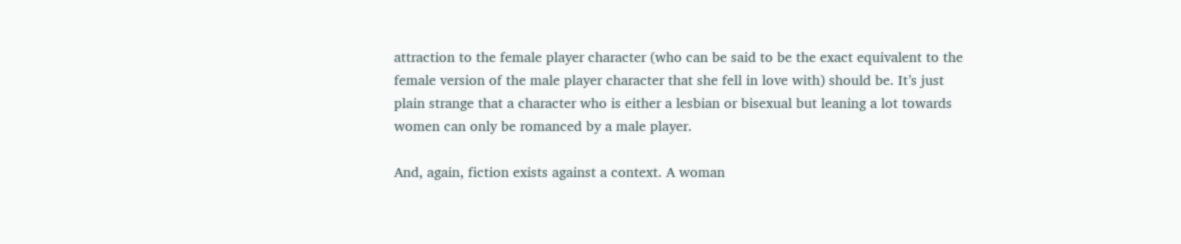attraction to the female player character (who can be said to be the exact equivalent to the female version of the male player character that she fell in love with) should be. It’s just plain strange that a character who is either a lesbian or bisexual but leaning a lot towards women can only be romanced by a male player.

And, again, fiction exists against a context. A woman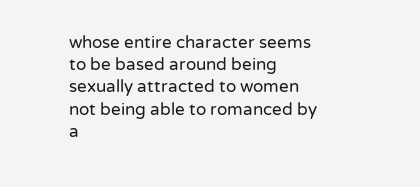whose entire character seems to be based around being sexually attracted to women not being able to romanced by a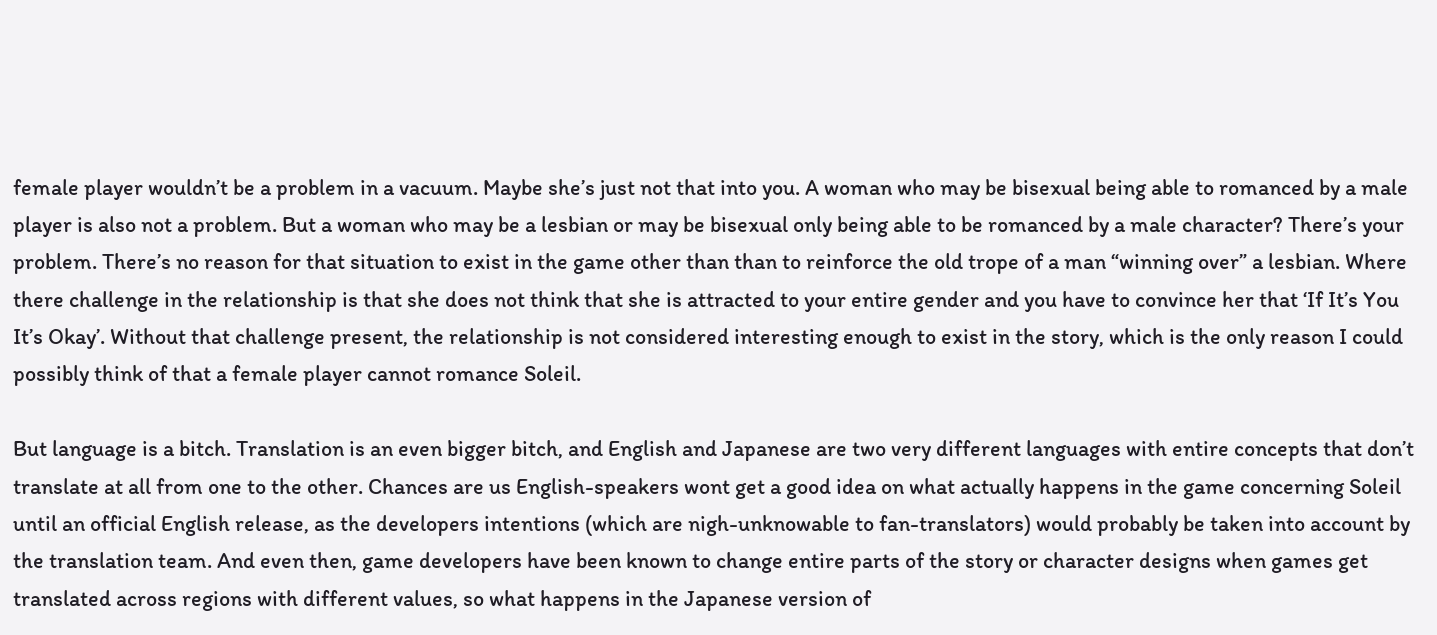female player wouldn’t be a problem in a vacuum. Maybe she’s just not that into you. A woman who may be bisexual being able to romanced by a male player is also not a problem. But a woman who may be a lesbian or may be bisexual only being able to be romanced by a male character? There’s your problem. There’s no reason for that situation to exist in the game other than than to reinforce the old trope of a man “winning over” a lesbian. Where there challenge in the relationship is that she does not think that she is attracted to your entire gender and you have to convince her that ‘If It’s You It’s Okay’. Without that challenge present, the relationship is not considered interesting enough to exist in the story, which is the only reason I could possibly think of that a female player cannot romance Soleil.

But language is a bitch. Translation is an even bigger bitch, and English and Japanese are two very different languages with entire concepts that don’t translate at all from one to the other. Chances are us English-speakers wont get a good idea on what actually happens in the game concerning Soleil until an official English release, as the developers intentions (which are nigh-unknowable to fan-translators) would probably be taken into account by the translation team. And even then, game developers have been known to change entire parts of the story or character designs when games get translated across regions with different values, so what happens in the Japanese version of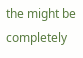the might be completely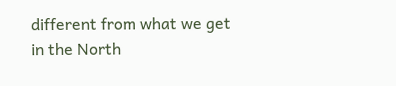different from what we get in the North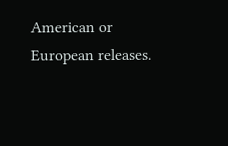American or European releases.